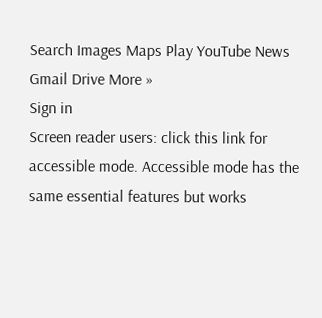Search Images Maps Play YouTube News Gmail Drive More »
Sign in
Screen reader users: click this link for accessible mode. Accessible mode has the same essential features but works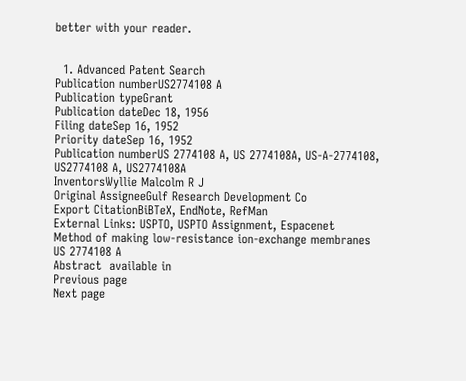better with your reader.


  1. Advanced Patent Search
Publication numberUS2774108 A
Publication typeGrant
Publication dateDec 18, 1956
Filing dateSep 16, 1952
Priority dateSep 16, 1952
Publication numberUS 2774108 A, US 2774108A, US-A-2774108, US2774108 A, US2774108A
InventorsWyllie Malcolm R J
Original AssigneeGulf Research Development Co
Export CitationBiBTeX, EndNote, RefMan
External Links: USPTO, USPTO Assignment, Espacenet
Method of making low-resistance ion-exchange membranes
US 2774108 A
Abstract  available in
Previous page
Next page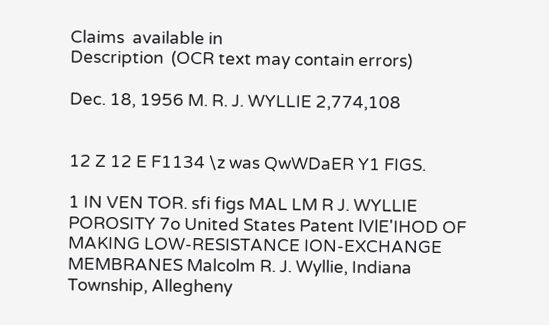Claims  available in
Description  (OCR text may contain errors)

Dec. 18, 1956 M. R. J. WYLLIE 2,774,108


12 Z 12 E F1134 \z was QwWDaER Y1 FIGS.

1 IN VEN TOR. sfi figs MAL LM R J. WYLLIE POROSITY 7o United States Patent lVlE'IHOD OF MAKING LOW-RESISTANCE ION-EXCHANGE MEMBRANES Malcolm R. J. Wyllie, Indiana Township, Allegheny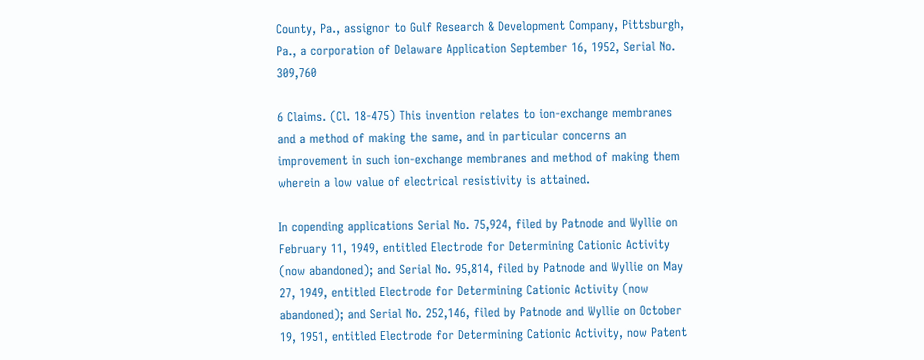County, Pa., assignor to Gulf Research & Development Company, Pittsburgh, Pa., a corporation of Delaware Application September 16, 1952, Serial No. 309,760

6 Claims. (Cl. 18-475) This invention relates to ion-exchange membranes and a method of making the same, and in particular concerns an improvement in such ion-exchange membranes and method of making them wherein a low value of electrical resistivity is attained.

In copending applications Serial No. 75,924, filed by Patnode and Wyllie on February 11, 1949, entitled Electrode for Determining Cationic Activity (now abandoned); and Serial No. 95,814, filed by Patnode and Wyllie on May 27, 1949, entitled Electrode for Determining Cationic Activity (now abandoned); and Serial No. 252,146, filed by Patnode and Wyllie on October 19, 1951, entitled Electrode for Determining Cationic Activity, now Patent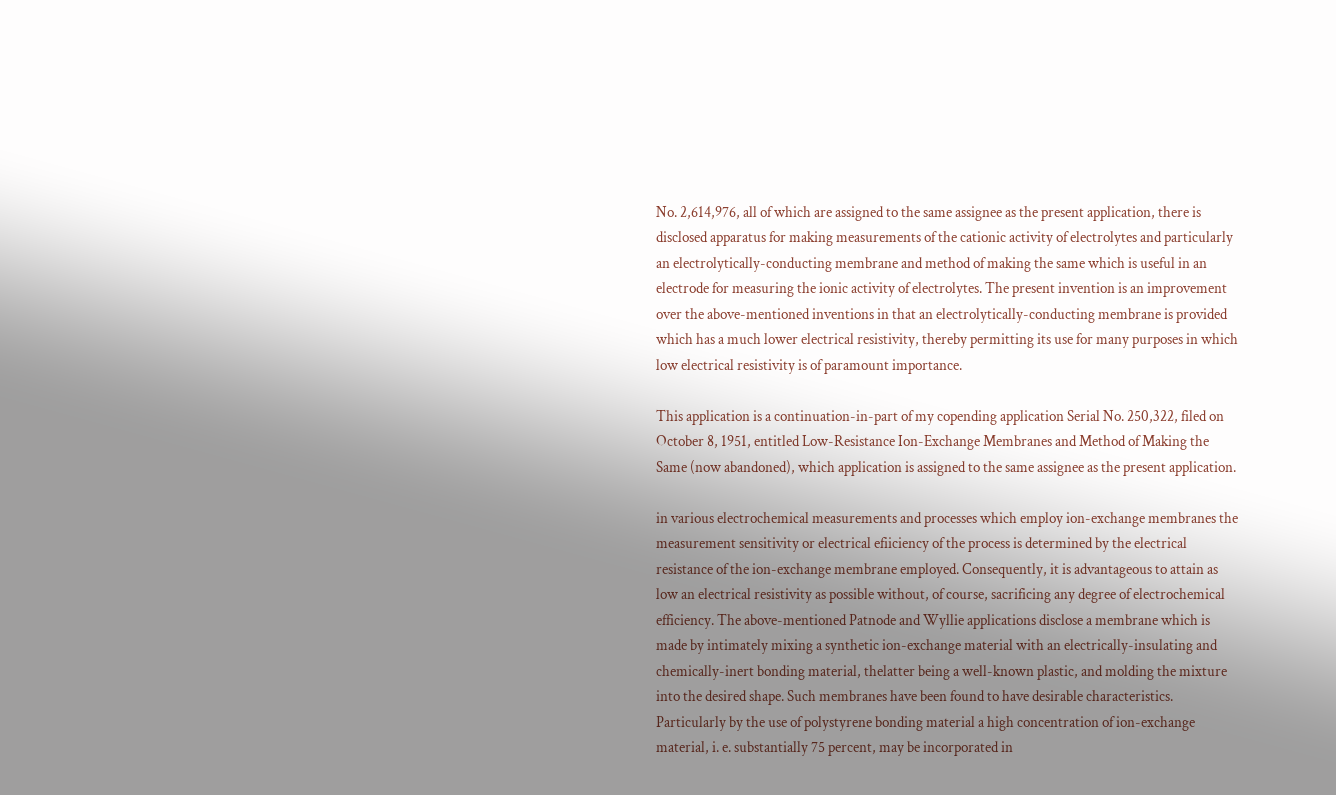No. 2,614,976, all of which are assigned to the same assignee as the present application, there is disclosed apparatus for making measurements of the cationic activity of electrolytes and particularly an electrolytically-conducting membrane and method of making the same which is useful in an electrode for measuring the ionic activity of electrolytes. The present invention is an improvement over the above-mentioned inventions in that an electrolytically-conducting membrane is provided which has a much lower electrical resistivity, thereby permitting its use for many purposes in which low electrical resistivity is of paramount importance.

This application is a continuation-in-part of my copending application Serial No. 250,322, filed on October 8, 1951, entitled Low-Resistance Ion-Exchange Membranes and Method of Making the Same (now abandoned), which application is assigned to the same assignee as the present application.

in various electrochemical measurements and processes which employ ion-exchange membranes the measurement sensitivity or electrical efiiciency of the process is determined by the electrical resistance of the ion-exchange membrane employed. Consequently, it is advantageous to attain as low an electrical resistivity as possible without, of course, sacrificing any degree of electrochemical efficiency. The above-mentioned Patnode and Wyllie applications disclose a membrane which is made by intimately mixing a synthetic ion-exchange material with an electrically-insulating and chemically-inert bonding material, thelatter being a well-known plastic, and molding the mixture into the desired shape. Such membranes have been found to have desirable characteristics. Particularly by the use of polystyrene bonding material a high concentration of ion-exchange material, i. e. substantially 75 percent, may be incorporated in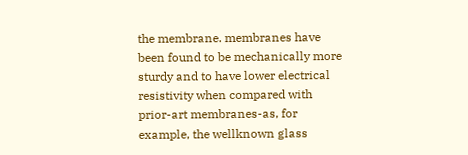the membrane. membranes have been found to be mechanically more sturdy and to have lower electrical resistivity when compared with prior-art membranes-as, for example, the wellknown glass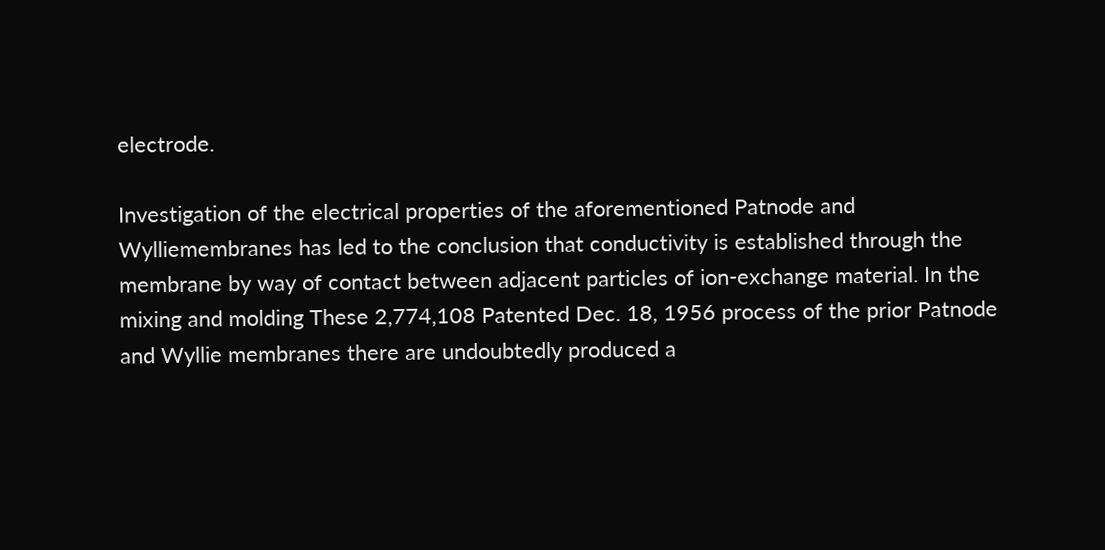electrode.

Investigation of the electrical properties of the aforementioned Patnode and Wylliemembranes has led to the conclusion that conductivity is established through the membrane by way of contact between adjacent particles of ion-exchange material. In the mixing and molding These 2,774,108 Patented Dec. 18, 1956 process of the prior Patnode and Wyllie membranes there are undoubtedly produced a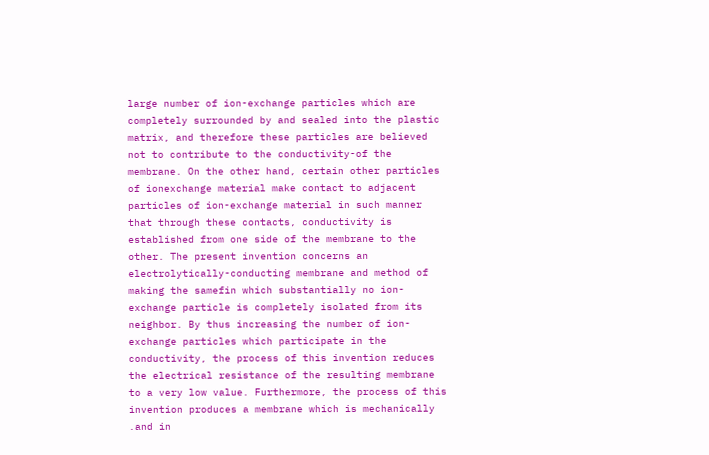large number of ion-exchange particles which are completely surrounded by and sealed into the plastic matrix, and therefore these particles are believed not to contribute to the conductivity-of the membrane. On the other hand, certain other particles of ionexchange material make contact to adjacent particles of ion-exchange material in such manner that through these contacts, conductivity is established from one side of the membrane to the other. The present invention concerns an electrolytically-conducting membrane and method of making the samefin which substantially no ion-exchange particle is completely isolated from its neighbor. By thus increasing the number of ion-exchange particles which participate in the conductivity, the process of this invention reduces the electrical resistance of the resulting membrane to a very low value. Furthermore, the process of this invention produces a membrane which is mechanically .and in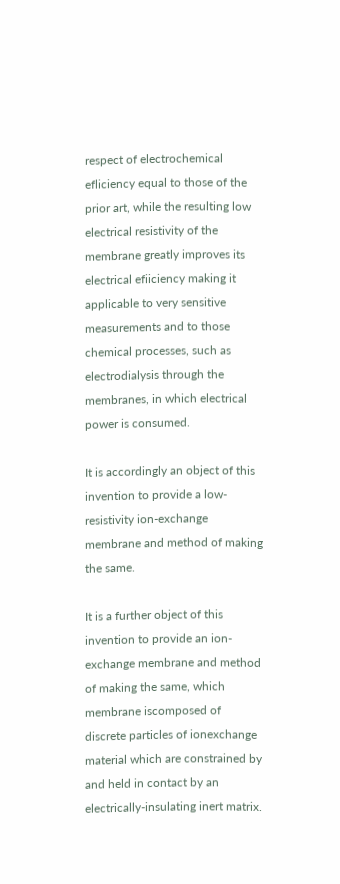respect of electrochemical efliciency equal to those of the prior art, while the resulting low electrical resistivity of the membrane greatly improves its electrical efiiciency making it applicable to very sensitive measurements and to those chemical processes, such as electrodialysis through the membranes, in which electrical power is consumed.

It is accordingly an object of this invention to provide a low-resistivity ion-exchange membrane and method of making the same.

It is a further object of this invention to provide an ion-exchange membrane and method of making the same, which membrane iscomposed of discrete particles of ionexchange material which are constrained by and held in contact by an electrically-insulating inert matrix.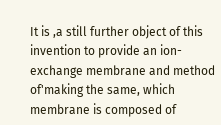It is ,a still further object of this invention to provide an ion-exchange membrane and method of'making the same, which membrane is composed of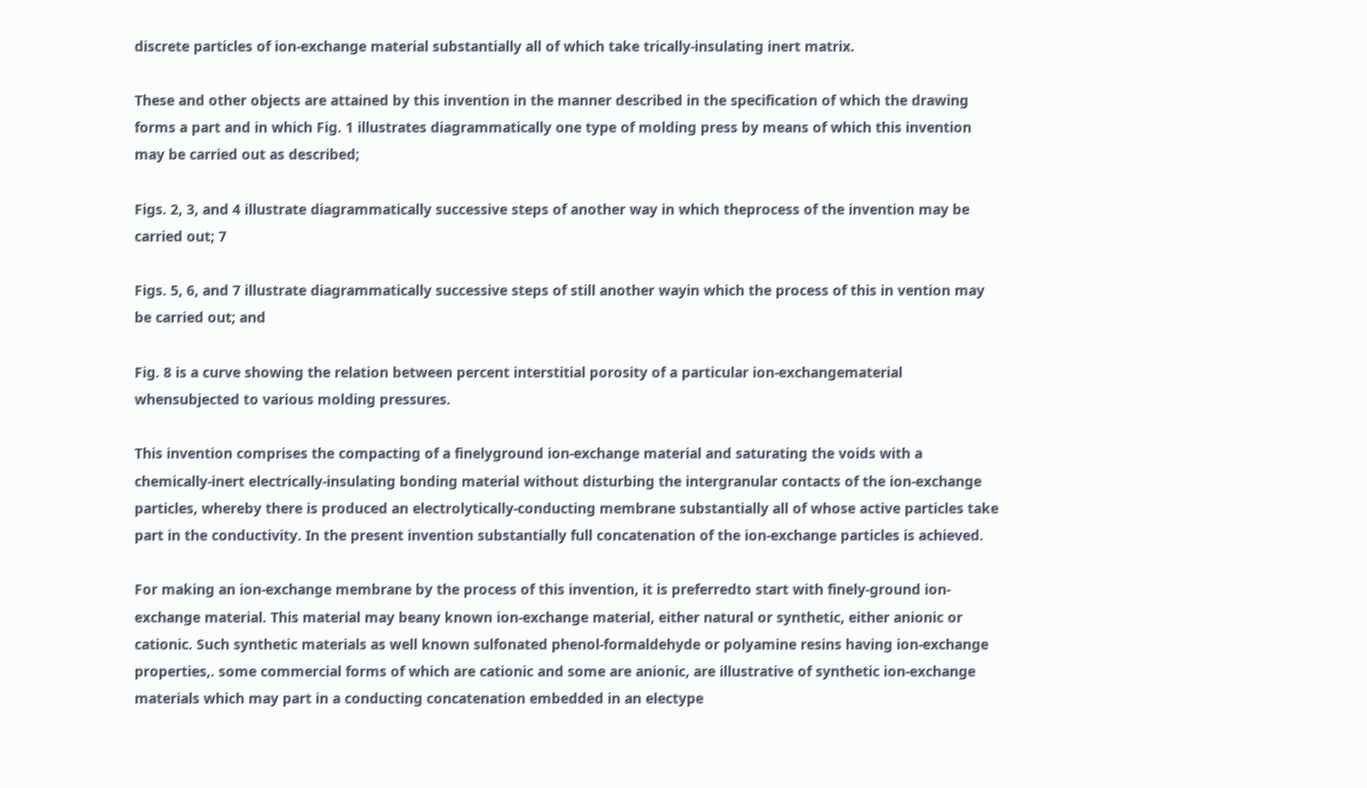discrete particles of ion-exchange material substantially all of which take trically-insulating inert matrix.

These and other objects are attained by this invention in the manner described in the specification of which the drawing forms a part and in which Fig. 1 illustrates diagrammatically one type of molding press by means of which this invention may be carried out as described;

Figs. 2, 3, and 4 illustrate diagrammatically successive steps of another way in which theprocess of the invention may be carried out; 7

Figs. 5, 6, and 7 illustrate diagrammatically successive steps of still another wayin which the process of this in vention may be carried out; and

Fig. 8 is a curve showing the relation between percent interstitial porosity of a particular ion-exchangematerial whensubjected to various molding pressures.

This invention comprises the compacting of a finelyground ion-exchange material and saturating the voids with a chemically-inert electrically-insulating bonding material without disturbing the intergranular contacts of the ion-exchange particles, whereby there is produced an electrolytically-conducting membrane substantially all of whose active particles take part in the conductivity. In the present invention substantially full concatenation of the ion-exchange particles is achieved.

For making an ion-exchange membrane by the process of this invention, it is preferredto start with finely-ground ion-exchange material. This material may beany known ion-exchange material, either natural or synthetic, either anionic or cationic. Such synthetic materials as well known sulfonated phenol-formaldehyde or polyamine resins having ion-exchange properties,. some commercial forms of which are cationic and some are anionic, are illustrative of synthetic ion-exchange materials which may part in a conducting concatenation embedded in an electype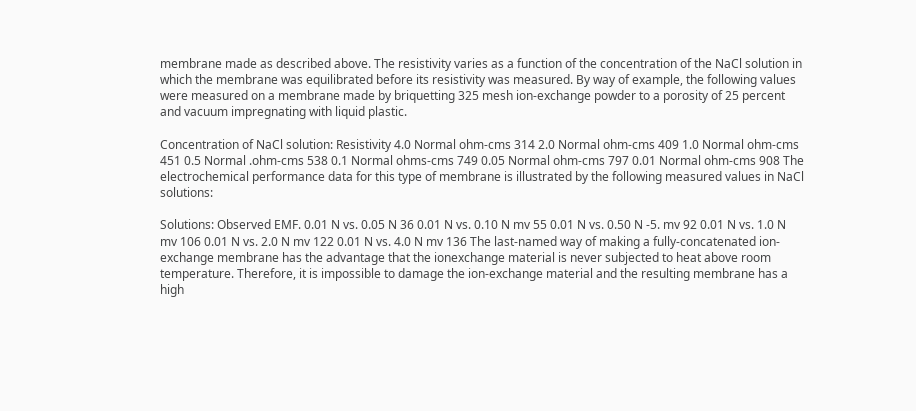membrane made as described above. The resistivity varies as a function of the concentration of the NaCl solution in which the membrane was equilibrated before its resistivity was measured. By way of example, the following values were measured on a membrane made by briquetting 325 mesh ion-exchange powder to a porosity of 25 percent and vacuum impregnating with liquid plastic.

Concentration of NaCl solution: Resistivity 4.0 Normal ohm-cms 314 2.0 Normal ohm-cms 409 1.0 Normal ohm-cms 451 0.5 Normal .ohm-cms 538 0.1 Normal ohms-cms 749 0.05 Normal ohm-cms 797 0.01 Normal ohm-cms 908 The electrochemical performance data for this type of membrane is illustrated by the following measured values in NaCl solutions:

Solutions: Observed EMF. 0.01 N vs. 0.05 N 36 0.01 N vs. 0.10 N mv 55 0.01 N vs. 0.50 N -5. mv 92 0.01 N vs. 1.0 N mv 106 0.01 N vs. 2.0 N mv 122 0.01 N vs. 4.0 N mv 136 The last-named way of making a fully-concatenated ion-exchange membrane has the advantage that the ionexchange material is never subjected to heat above room temperature. Therefore, it is impossible to damage the ion-exchange material and the resulting membrane has a high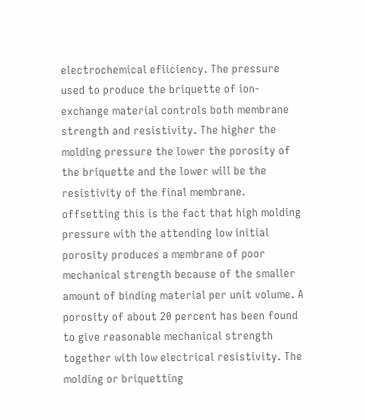electrochemical efiiciency. The pressure used to produce the briquette of ion-exchange material controls both membrane strength and resistivity. The higher the molding pressure the lower the porosity of the briquette and the lower will be the resistivity of the final membrane. offsetting this is the fact that high molding pressure with the attending low initial porosity produces a membrane of poor mechanical strength because of the smaller amount of binding material per unit volume. A porosity of about 20 percent has been found to give reasonable mechanical strength together with low electrical resistivity. The molding or briquetting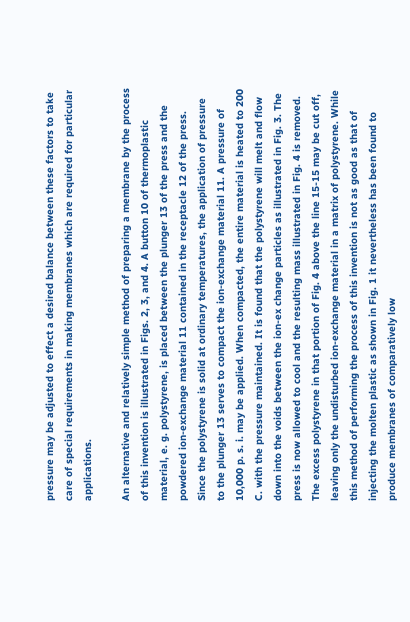pressure may be adjusted to effect a desired balance between these factors to take care of special requirements in making membranes which are required for particular applications.

An alternative and relatively simple method of preparing a membrane by the process of this invention is illustrated in Figs. 2, 3, and 4. A button 10 of thermoplastic material, e. g. polystyrene, is placed between the plunger 13 of the press and the powdered ion-exchange material 11 contained in the receptacle 12 of the press. Since the polystyrene is solid at ordinary temperatures, the application of pressure to the plunger 13 serves to compact the ion-exchange material 11. A pressure of 10,000 p. s. i. may be applied. When compacted, the entire material is heated to 200 C. with the pressure maintained. It is found that the polystyrene will melt and flow down into the voids between the ion-ex change particles as illustrated in Fig. 3. The press is now allowed to cool and the resulting mass illustrated in Fig. 4 is removed. The excess polystyrene in that portion of Fig. 4 above the line 15-15 may be cut off, leaving only the undisturbed ion-exchange material in a matrix of polystyrene. While this method of performing the process of this invention is not as good as that of injecting the molten plastic as shown in Fig. 1 it nevertheless has been found to produce membranes of comparatively low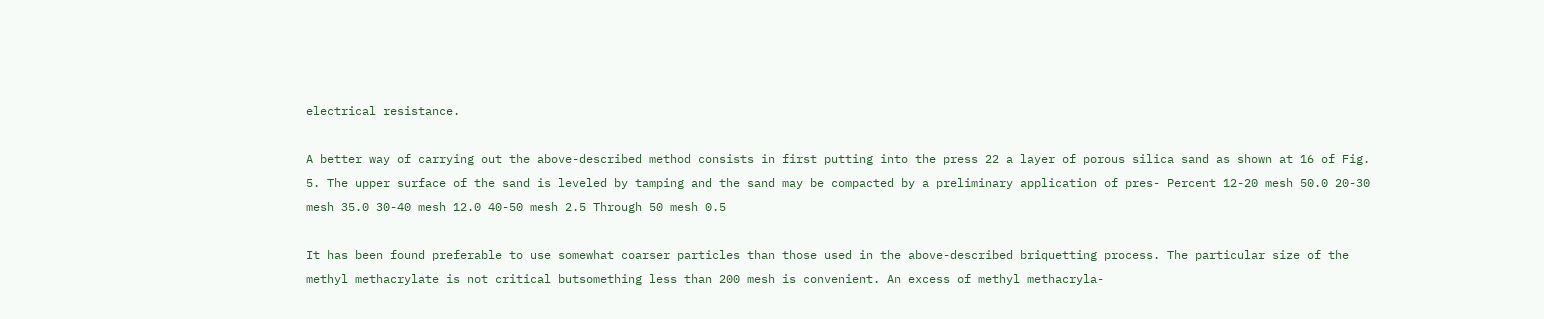electrical resistance.

A better way of carrying out the above-described method consists in first putting into the press 22 a layer of porous silica sand as shown at 16 of Fig. 5. The upper surface of the sand is leveled by tamping and the sand may be compacted by a preliminary application of pres- Percent 12-20 mesh 50.0 20-30 mesh 35.0 30-40 mesh 12.0 40-50 mesh 2.5 Through 50 mesh 0.5

It has been found preferable to use somewhat coarser particles than those used in the above-described briquetting process. The particular size of the methyl methacrylate is not critical butsomething less than 200 mesh is convenient. An excess of methyl methacryla-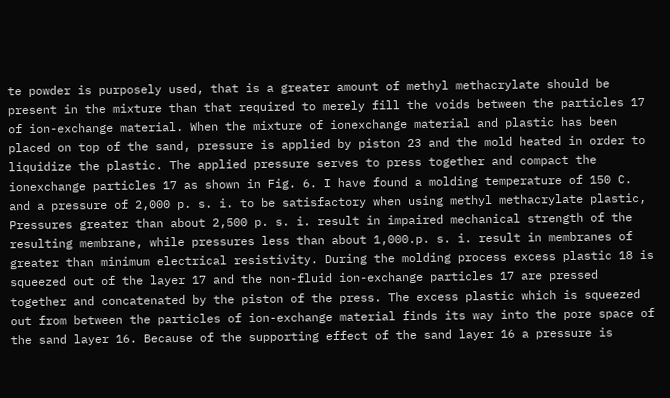te powder is purposely used, that is a greater amount of methyl methacrylate should be present in the mixture than that required to merely fill the voids between the particles 17 of ion-exchange material. When the mixture of ionexchange material and plastic has been placed on top of the sand, pressure is applied by piston 23 and the mold heated in order to liquidize the plastic. The applied pressure serves to press together and compact the ionexchange particles 17 as shown in Fig. 6. I have found a molding temperature of 150 C. and a pressure of 2,000 p. s. i. to be satisfactory when using methyl methacrylate plastic, Pressures greater than about 2,500 p. s. i. result in impaired mechanical strength of the resulting membrane, while pressures less than about 1,000.p. s. i. result in membranes of greater than minimum electrical resistivity. During the molding process excess plastic 18 is squeezed out of the layer 17 and the non-fluid ion-exchange particles 17 are pressed together and concatenated by the piston of the press. The excess plastic which is squeezed out from between the particles of ion-exchange material finds its way into the pore space of the sand layer 16. Because of the supporting effect of the sand layer 16 a pressure is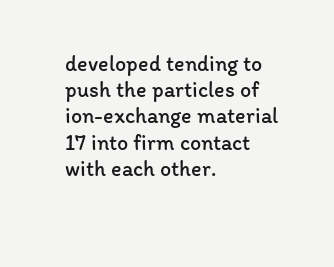developed tending to push the particles of ion-exchange material 17 into firm contact with each other.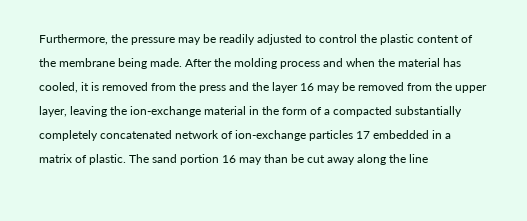Furthermore, the pressure may be readily adjusted to control the plastic content of the membrane being made. After the molding process and when the material has cooled, it is removed from the press and the layer 16 may be removed from the upper layer, leaving the ion-exchange material in the form of a compacted substantially completely concatenated network of ion-exchange particles 17 embedded in a matrix of plastic. The sand portion 16 may than be cut away along the line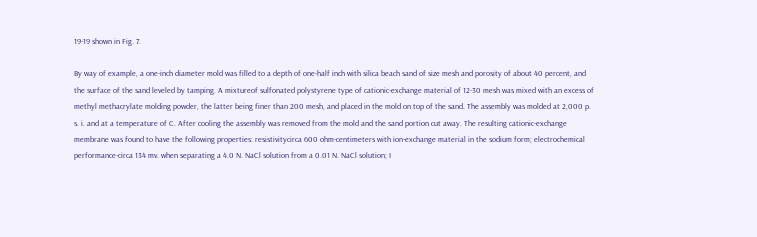19-19 shown in Fig. 7.

By way of example, a one-inch diameter mold was filled to a depth of one-half inch with silica beach sand of size mesh and porosity of about 40 percent, and the surface of the sand leveled by tamping. A mixtureof sulfonated polystyrene type of cationic-exchange material of 12-30 mesh was mixed with an excess of methyl methacrylate molding powder, the latter being finer than 200 mesh, and placed in the mold on top of the sand. The assembly was molded at 2,000 p. s. i. and at a temperature of C. After cooling the assembly was removed from the mold and the sand portion cut away. The resulting cationic-exchange membrane was found to have the following properties: resistivitycirca 600 ohm-centimeters with ion-exchange material in the sodium form; electrochemical performance-circa 134 mv. when separating a 4.0 N. NaCl solution from a 0.01 N. NaCl solution; I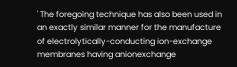' The foregoing technique has also been used in an exactly similar manner for the manufacture of electrolytically-conducting ion-exchange membranes having anionexchange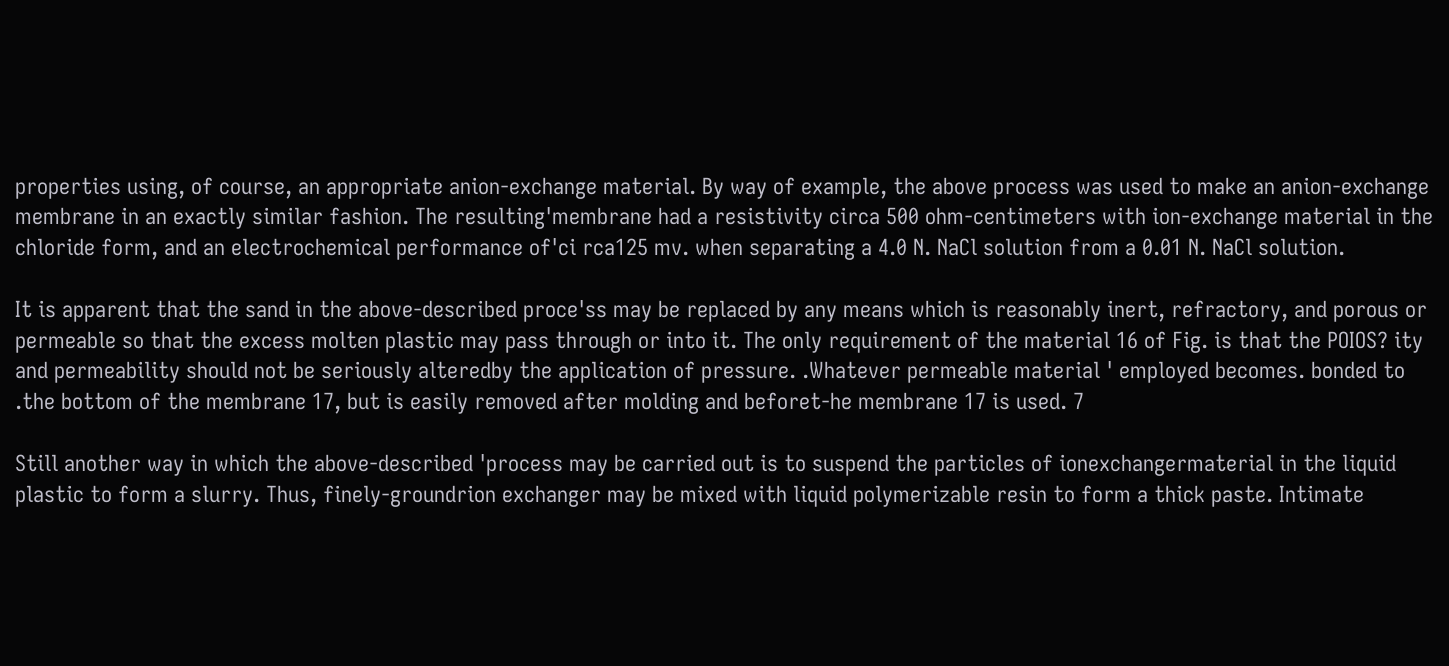properties using, of course, an appropriate anion-exchange material. By way of example, the above process was used to make an anion-exchange membrane in an exactly similar fashion. The resulting'membrane had a resistivity circa 500 ohm-centimeters with ion-exchange material in the chloride form, and an electrochemical performance of'ci rca125 mv. when separating a 4.0 N. NaCl solution from a 0.01 N. NaCl solution.

It is apparent that the sand in the above-described proce'ss may be replaced by any means which is reasonably inert, refractory, and porous or permeable so that the excess molten plastic may pass through or into it. The only requirement of the material 16 of Fig. is that the POIOS? ity and permeability should not be seriously alteredby the application of pressure. .Whatever permeable material ' employed becomes. bonded to .the bottom of the membrane 17, but is easily removed after molding and beforet-he membrane 17 is used. 7

Still another way in which the above-described 'process may be carried out is to suspend the particles of ionexchangermaterial in the liquid plastic to form a slurry. Thus, finely-groundrion exchanger may be mixed with liquid polymerizable resin to form a thick paste. Intimate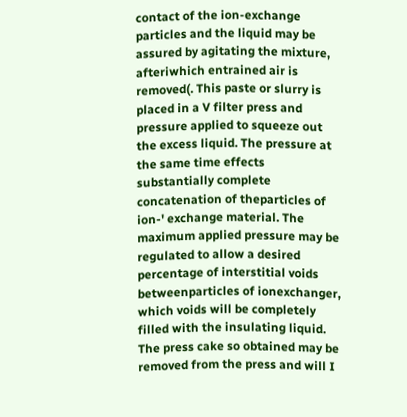contact of the ion-exchange particles and the liquid may be assured by agitating the mixture, afteriwhich entrained air is removed(. This paste or slurry is placed in a V filter press and pressure applied to squeeze out the excess liquid. The pressure at the same time effects substantially complete concatenation of theparticles of ion-' exchange material. The maximum applied pressure may be regulated to allow a desired percentage of interstitial voids betweenparticles of ionexchanger, which voids will be completely filled with the insulating liquid. The press cake so obtained may be removed from the press and will I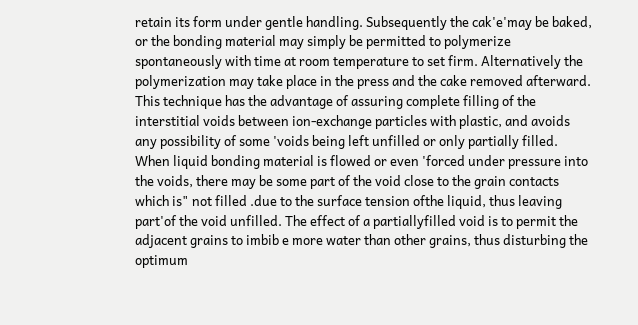retain its form under gentle handling. Subsequently the cak'e'may be baked, or the bonding material may simply be permitted to polymerize spontaneously with time at room temperature to set firm. Alternatively the polymerization may take place in the press and the cake removed afterward. This technique has the advantage of assuring complete filling of the interstitial voids between ion-exchange particles with plastic, and avoids any possibility of some 'voids being left unfilled or only partially filled. When liquid bonding material is flowed or even 'forced under pressure into the voids, there may be some part of the void close to the grain contacts which is" not filled .due to the surface tension ofthe liquid, thus leaving part'of the void unfilled. The effect of a partiallyfilled void is to permit the adjacent grains to imbib e more water than other grains, thus disturbing the optimum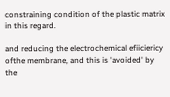constraining condition of the plastic matrix in this regard.

and reducing the electrochemical efiiciericy ofthe membrane, and this is 'avoided' by the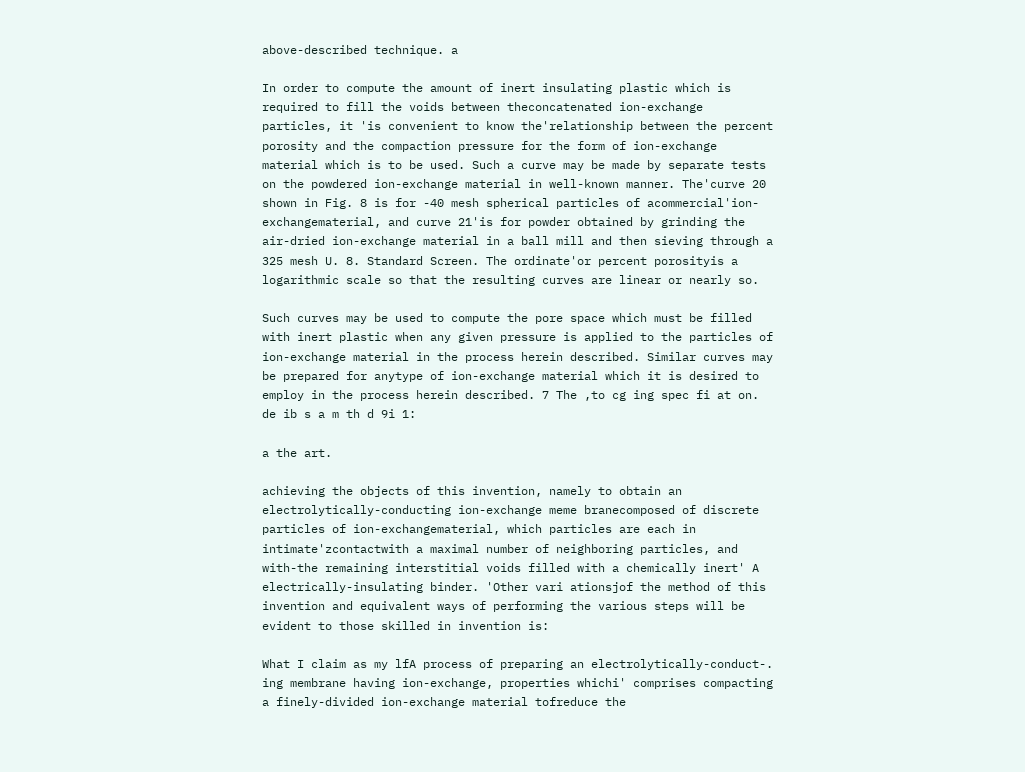above-described technique. a

In order to compute the amount of inert insulating plastic which is required to fill the voids between theconcatenated ion-exchange particles, it 'is convenient to know the'relationship between the percent porosity and the compaction pressure for the form of ion-exchange material which is to be used. Such a curve may be made by separate tests on the powdered ion-exchange material in well-known manner. The'curve 20 shown in Fig. 8 is for -40 mesh spherical particles of acommercial'ion-exchangematerial, and curve 21'is for powder obtained by grinding the air-dried ion-exchange material in a ball mill and then sieving through a 325 mesh U. 8. Standard Screen. The ordinate'or percent porosityis a logarithmic scale so that the resulting curves are linear or nearly so.

Such curves may be used to compute the pore space which must be filled with inert plastic when any given pressure is applied to the particles of ion-exchange material in the process herein described. Similar curves may be prepared for anytype of ion-exchange material which it is desired to employ in the process herein described. 7 The ,to cg ing spec fi at on. de ib s a m th d 9i 1:

a the art.

achieving the objects of this invention, namely to obtain an electrolytically-conducting ion-exchange meme branecomposed of discrete particles of ion-exchangematerial, which particles are each in intimate'zcontactwith a maximal number of neighboring particles, and with-the remaining interstitial voids filled with a chemically inert' A electrically-insulating binder. 'Other vari ationsjof the method of this invention and equivalent ways of performing the various steps will be evident to those skilled in invention is:

What I claim as my lfA process of preparing an electrolytically-conduct-. ing membrane having ion-exchange, properties whichi' comprises compacting a finely-divided ion-exchange material tofreduce the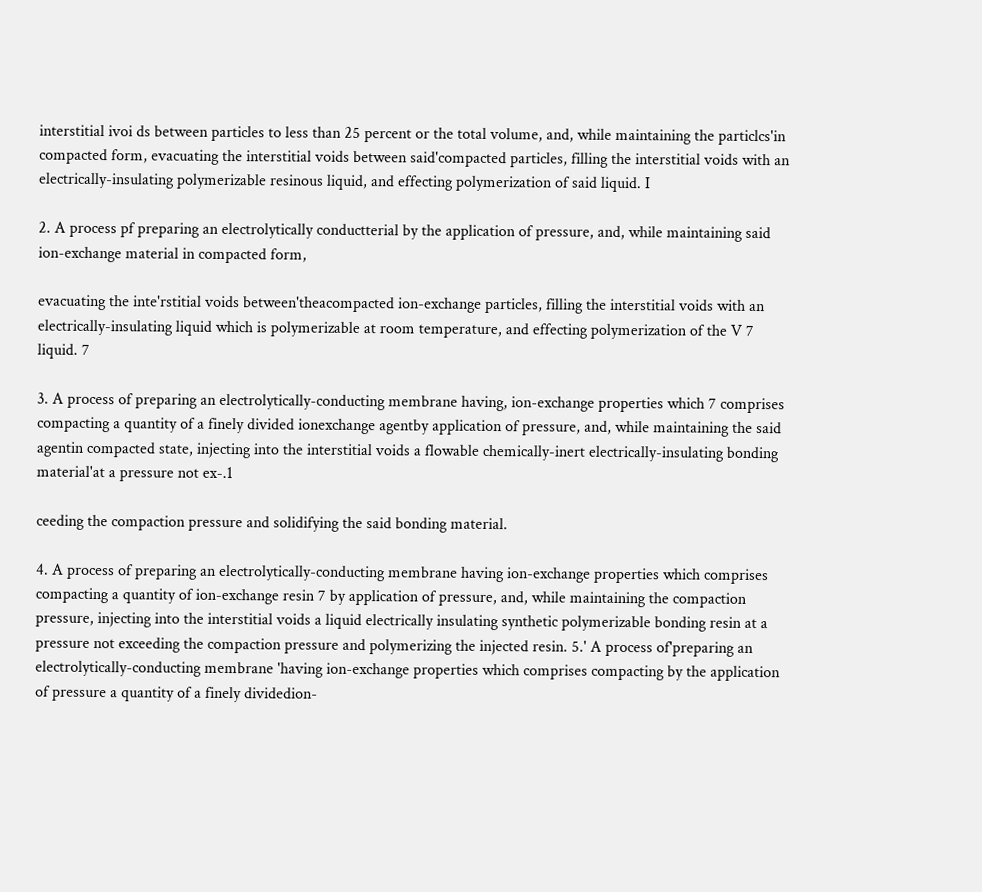interstitial ivoi ds between particles to less than 25 percent or the total volume, and, while maintaining the particlcs'in compacted form, evacuating the interstitial voids between said'compacted particles, filling the interstitial voids with an electrically-insulating polymerizable resinous liquid, and effecting polymerization of said liquid. I

2. A process pf preparing an electrolytically conductterial by the application of pressure, and, while maintaining said ion-exchange material in compacted form,

evacuating the inte'rstitial voids between'theacompacted ion-exchange particles, filling the interstitial voids with an electrically-insulating liquid which is polymerizable at room temperature, and effecting polymerization of the V 7 liquid. 7

3. A process of preparing an electrolytically-conducting membrane having, ion-exchange properties which 7 comprises compacting a quantity of a finely divided ionexchange agentby application of pressure, and, while maintaining the said agentin compacted state, injecting into the interstitial voids a flowable chemically-inert electrically-insulating bonding material'at a pressure not ex-.1

ceeding the compaction pressure and solidifying the said bonding material.

4. A process of preparing an electrolytically-conducting membrane having ion-exchange properties which comprises compacting a quantity of ion-exchange resin 7 by application of pressure, and, while maintaining the compaction pressure, injecting into the interstitial voids a liquid electrically insulating synthetic polymerizable bonding resin at a pressure not exceeding the compaction pressure and polymerizing the injected resin. 5.' A process of'preparing an electrolytically-conducting membrane 'having ion-exchange properties which comprises compacting by the application of pressure a quantity of a finely dividedion-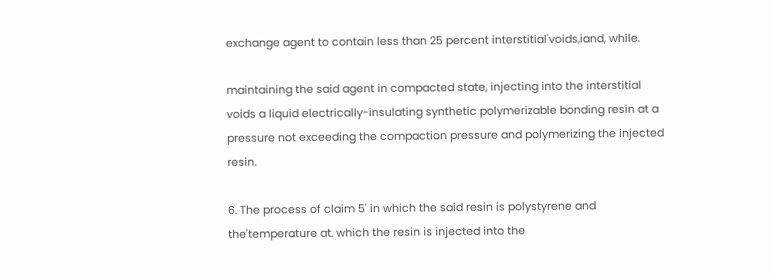exchange agent to contain less than 25 percent interstitial'voids,iand, while.

maintaining the said agent in compacted state, injecting into the interstitial voids a liquid electrically-insulating synthetic polymerizable bonding resin at a pressure not exceeding the compaction pressure and polymerizing the injected resin.

6. The process of claim 5' in which the said resin is polystyrene and the'temperature at. which the resin is injected into the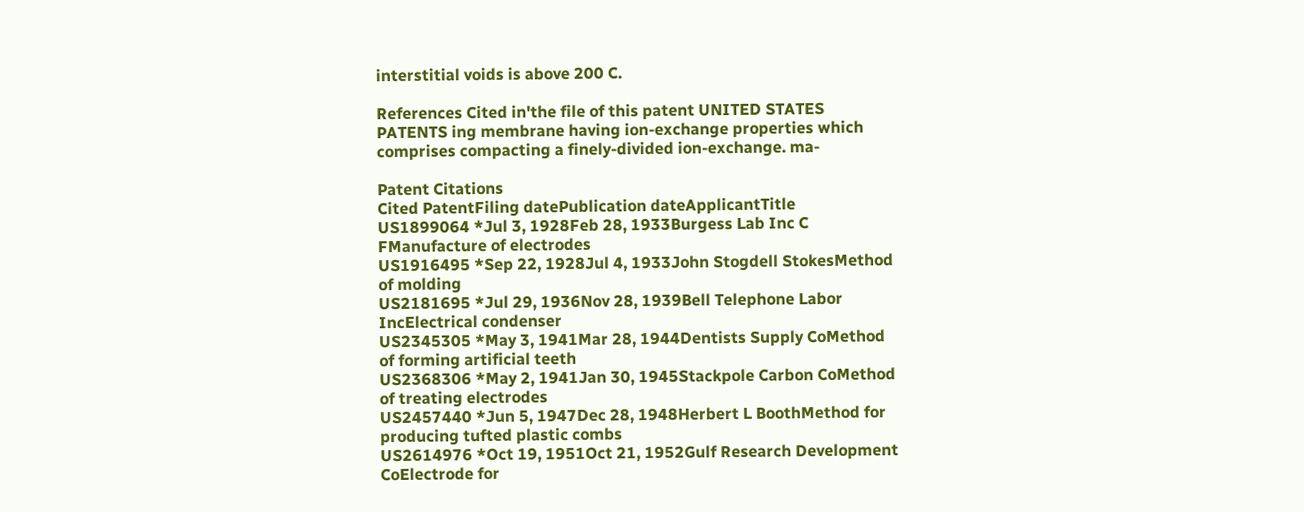interstitial voids is above 200 C.

References Cited in'the file of this patent UNITED STATES PATENTS ing membrane having ion-exchange properties which comprises compacting a finely-divided ion-exchange. ma-

Patent Citations
Cited PatentFiling datePublication dateApplicantTitle
US1899064 *Jul 3, 1928Feb 28, 1933Burgess Lab Inc C FManufacture of electrodes
US1916495 *Sep 22, 1928Jul 4, 1933John Stogdell StokesMethod of molding
US2181695 *Jul 29, 1936Nov 28, 1939Bell Telephone Labor IncElectrical condenser
US2345305 *May 3, 1941Mar 28, 1944Dentists Supply CoMethod of forming artificial teeth
US2368306 *May 2, 1941Jan 30, 1945Stackpole Carbon CoMethod of treating electrodes
US2457440 *Jun 5, 1947Dec 28, 1948Herbert L BoothMethod for producing tufted plastic combs
US2614976 *Oct 19, 1951Oct 21, 1952Gulf Research Development CoElectrode for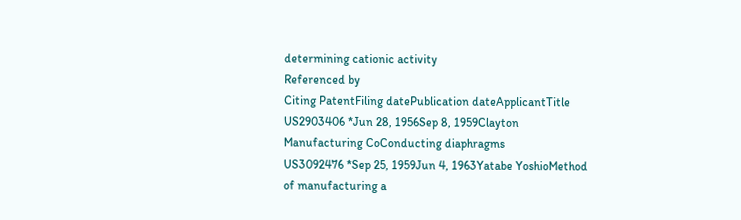determining cationic activity
Referenced by
Citing PatentFiling datePublication dateApplicantTitle
US2903406 *Jun 28, 1956Sep 8, 1959Clayton Manufacturing CoConducting diaphragms
US3092476 *Sep 25, 1959Jun 4, 1963Yatabe YoshioMethod of manufacturing a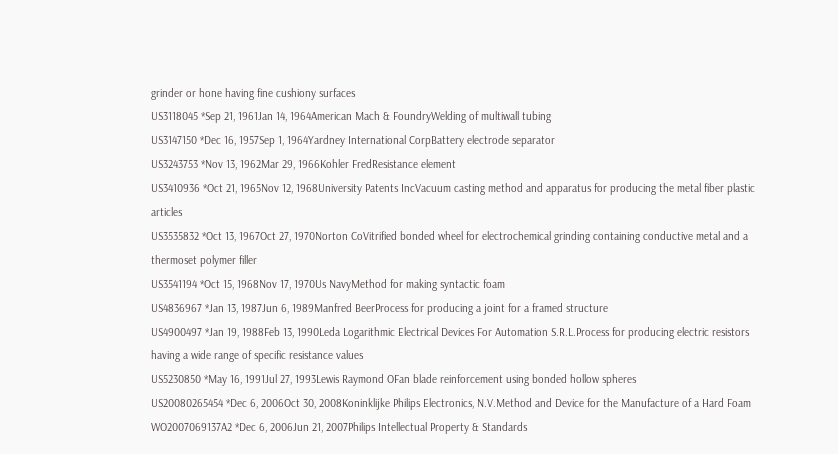grinder or hone having fine cushiony surfaces
US3118045 *Sep 21, 1961Jan 14, 1964American Mach & FoundryWelding of multiwall tubing
US3147150 *Dec 16, 1957Sep 1, 1964Yardney International CorpBattery electrode separator
US3243753 *Nov 13, 1962Mar 29, 1966Kohler FredResistance element
US3410936 *Oct 21, 1965Nov 12, 1968University Patents IncVacuum casting method and apparatus for producing the metal fiber plastic articles
US3535832 *Oct 13, 1967Oct 27, 1970Norton CoVitrified bonded wheel for electrochemical grinding containing conductive metal and a thermoset polymer filler
US3541194 *Oct 15, 1968Nov 17, 1970Us NavyMethod for making syntactic foam
US4836967 *Jan 13, 1987Jun 6, 1989Manfred BeerProcess for producing a joint for a framed structure
US4900497 *Jan 19, 1988Feb 13, 1990Leda Logarithmic Electrical Devices For Automation S.R.L.Process for producing electric resistors having a wide range of specific resistance values
US5230850 *May 16, 1991Jul 27, 1993Lewis Raymond OFan blade reinforcement using bonded hollow spheres
US20080265454 *Dec 6, 2006Oct 30, 2008Koninklijke Philips Electronics, N.V.Method and Device for the Manufacture of a Hard Foam
WO2007069137A2 *Dec 6, 2006Jun 21, 2007Philips Intellectual Property & Standards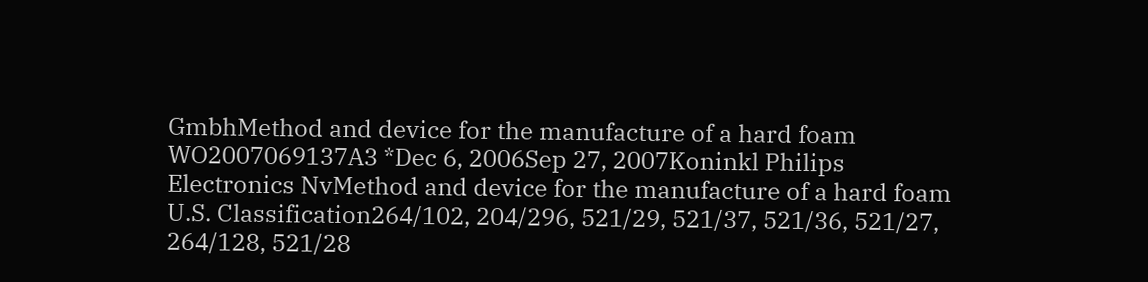GmbhMethod and device for the manufacture of a hard foam
WO2007069137A3 *Dec 6, 2006Sep 27, 2007Koninkl Philips Electronics NvMethod and device for the manufacture of a hard foam
U.S. Classification264/102, 204/296, 521/29, 521/37, 521/36, 521/27, 264/128, 521/28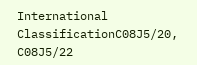International ClassificationC08J5/20, C08J5/22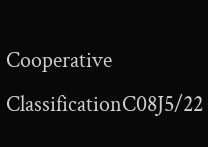Cooperative ClassificationC08J5/22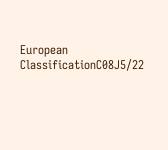European ClassificationC08J5/22